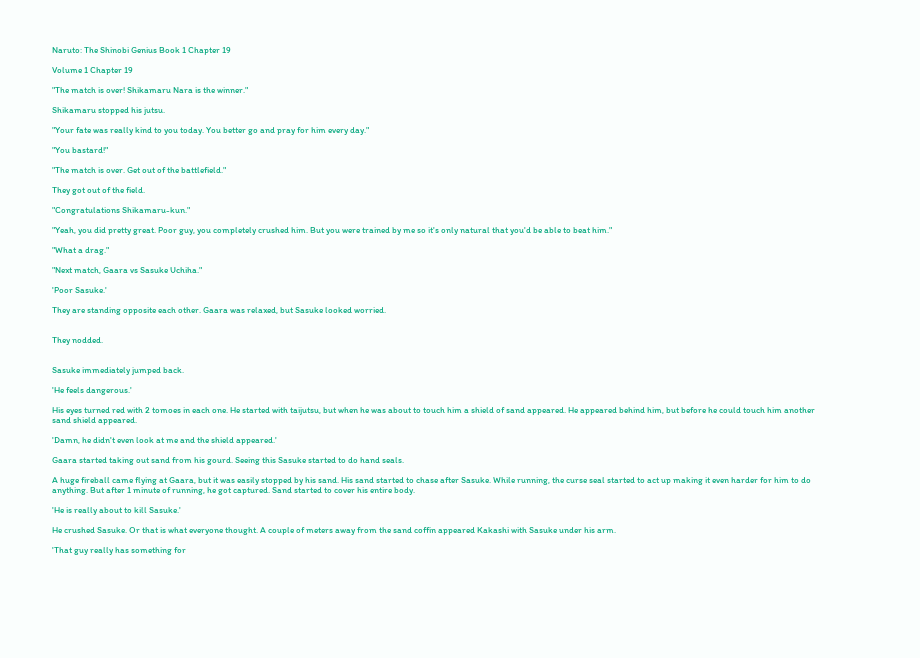Naruto: The Shinobi Genius Book 1 Chapter 19

Volume 1 Chapter 19

"The match is over! Shikamaru Nara is the winner."

Shikamaru stopped his jutsu.

"Your fate was really kind to you today. You better go and pray for him every day."

"You bastard!"

"The match is over. Get out of the battlefield."

They got out of the field.

"Congratulations Shikamaru-kun."

"Yeah, you did pretty great. Poor guy, you completely crushed him. But you were trained by me so it's only natural that you'd be able to beat him."

"What a drag."

"Next match, Gaara vs Sasuke Uchiha."

'Poor Sasuke.'

They are standing opposite each other. Gaara was relaxed, but Sasuke looked worried.


They nodded.


Sasuke immediately jumped back.

'He feels dangerous.'

His eyes turned red with 2 tomoes in each one. He started with taijutsu, but when he was about to touch him a shield of sand appeared. He appeared behind him, but before he could touch him another sand shield appeared.

'Damn, he didn't even look at me and the shield appeared.'

Gaara started taking out sand from his gourd. Seeing this Sasuke started to do hand seals.

A huge fireball came flying at Gaara, but it was easily stopped by his sand. His sand started to chase after Sasuke. While running, the curse seal started to act up making it even harder for him to do anything. But after 1 minute of running, he got captured. Sand started to cover his entire body.

'He is really about to kill Sasuke.'

He crushed Sasuke. Or that is what everyone thought. A couple of meters away from the sand coffin appeared Kakashi with Sasuke under his arm.

'That guy really has something for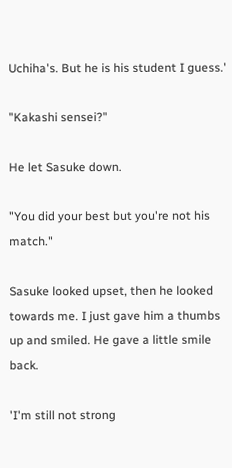Uchiha's. But he is his student I guess.'

"Kakashi sensei?"

He let Sasuke down.

"You did your best but you're not his match."

Sasuke looked upset, then he looked towards me. I just gave him a thumbs up and smiled. He gave a little smile back.

'I'm still not strong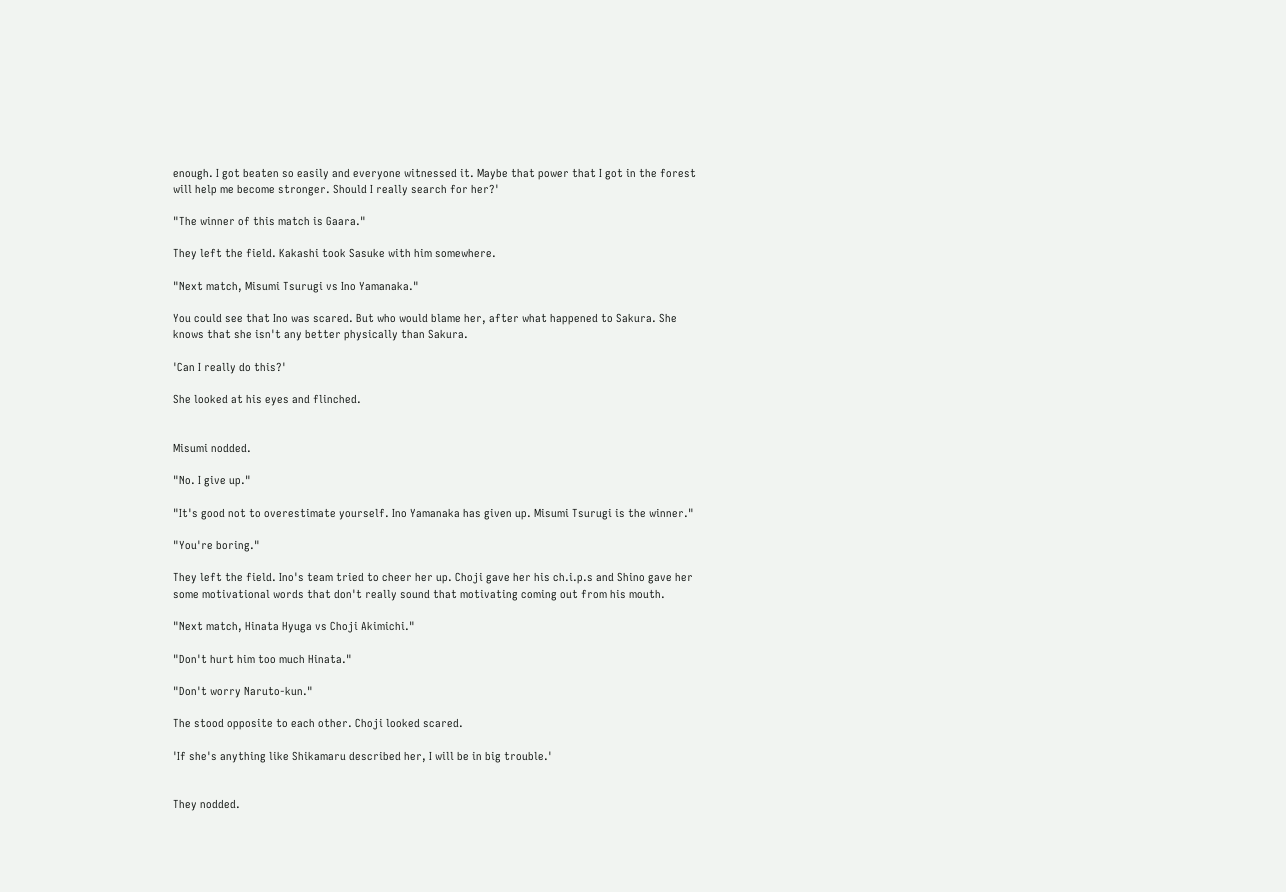enough. I got beaten so easily and everyone witnessed it. Maybe that power that I got in the forest will help me become stronger. Should I really search for her?'

"The winner of this match is Gaara."

They left the field. Kakashi took Sasuke with him somewhere.

"Next match, Misumi Tsurugi vs Ino Yamanaka."

You could see that Ino was scared. But who would blame her, after what happened to Sakura. She knows that she isn't any better physically than Sakura.

'Can I really do this?'

She looked at his eyes and flinched.


Misumi nodded.

"No. I give up."

"It's good not to overestimate yourself. Ino Yamanaka has given up. Misumi Tsurugi is the winner."

"You're boring."

They left the field. Ino's team tried to cheer her up. Choji gave her his ch.i.p.s and Shino gave her some motivational words that don't really sound that motivating coming out from his mouth.

"Next match, Hinata Hyuga vs Choji Akimichi."

"Don't hurt him too much Hinata."

"Don't worry Naruto-kun."

The stood opposite to each other. Choji looked scared.

'If she's anything like Shikamaru described her, I will be in big trouble.'


They nodded.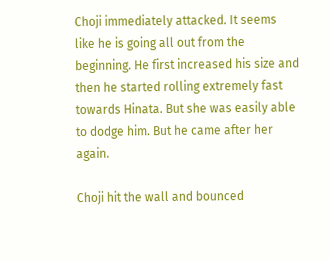Choji immediately attacked. It seems like he is going all out from the beginning. He first increased his size and then he started rolling extremely fast towards Hinata. But she was easily able to dodge him. But he came after her again.

Choji hit the wall and bounced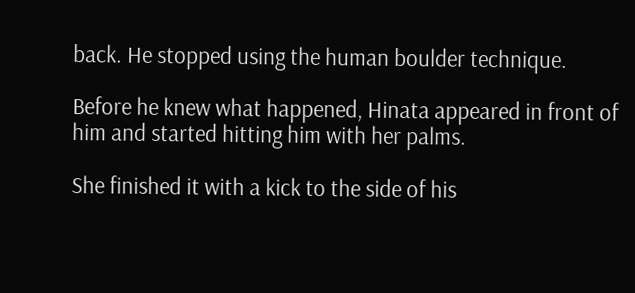back. He stopped using the human boulder technique.

Before he knew what happened, Hinata appeared in front of him and started hitting him with her palms.

She finished it with a kick to the side of his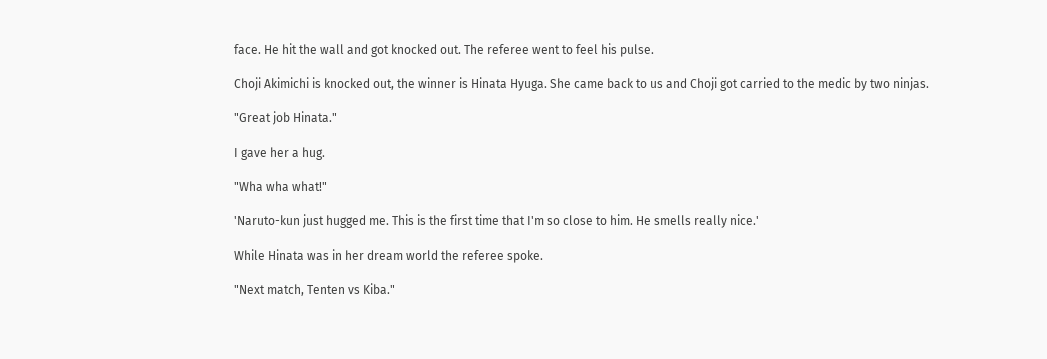face. He hit the wall and got knocked out. The referee went to feel his pulse.

Choji Akimichi is knocked out, the winner is Hinata Hyuga. She came back to us and Choji got carried to the medic by two ninjas.

"Great job Hinata."

I gave her a hug.

"Wha wha what!"

'Naruto-kun just hugged me. This is the first time that I'm so close to him. He smells really nice.'

While Hinata was in her dream world the referee spoke.

"Next match, Tenten vs Kiba."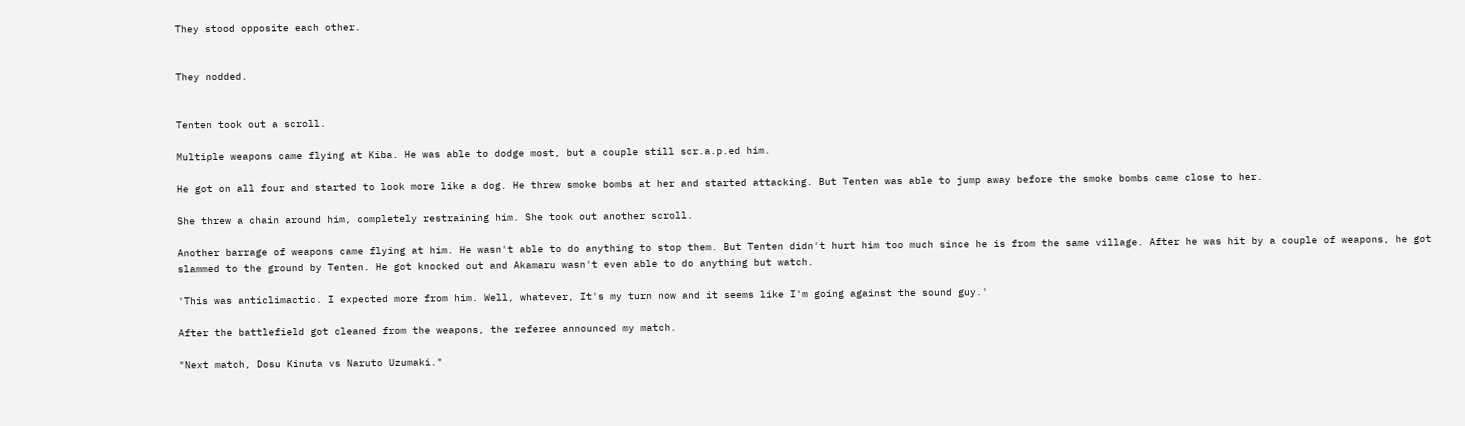They stood opposite each other.


They nodded.


Tenten took out a scroll.

Multiple weapons came flying at Kiba. He was able to dodge most, but a couple still scr.a.p.ed him.

He got on all four and started to look more like a dog. He threw smoke bombs at her and started attacking. But Tenten was able to jump away before the smoke bombs came close to her.

She threw a chain around him, completely restraining him. She took out another scroll.

Another barrage of weapons came flying at him. He wasn't able to do anything to stop them. But Tenten didn't hurt him too much since he is from the same village. After he was hit by a couple of weapons, he got slammed to the ground by Tenten. He got knocked out and Akamaru wasn't even able to do anything but watch.

'This was anticlimactic. I expected more from him. Well, whatever, It's my turn now and it seems like I'm going against the sound guy.'

After the battlefield got cleaned from the weapons, the referee announced my match.

"Next match, Dosu Kinuta vs Naruto Uzumaki."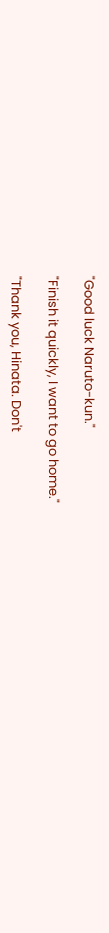"Good luck Naruto-kun."

"Finish it quickly, I want to go home."

"Thank you, Hinata. Don't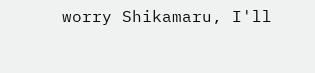worry Shikamaru, I'll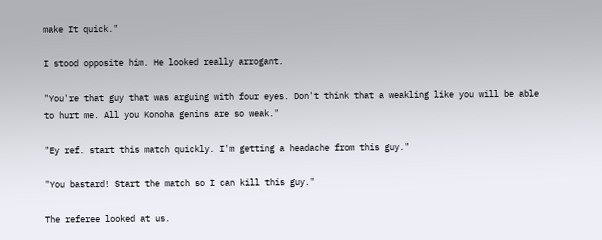make It quick."

I stood opposite him. He looked really arrogant.

"You're that guy that was arguing with four eyes. Don't think that a weakling like you will be able to hurt me. All you Konoha genins are so weak."

"Ey ref. start this match quickly. I'm getting a headache from this guy."

"You bastard! Start the match so I can kill this guy."

The referee looked at us.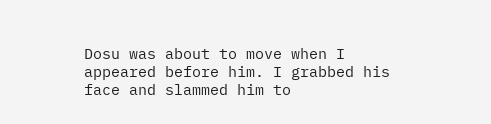Dosu was about to move when I appeared before him. I grabbed his face and slammed him to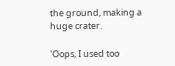the ground, making a huge crater.

'Oops, I used too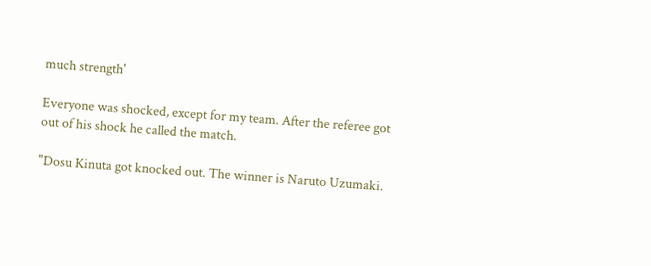much strength'

Everyone was shocked, except for my team. After the referee got out of his shock he called the match.

"Dosu Kinuta got knocked out. The winner is Naruto Uzumaki.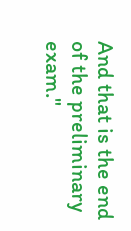And that is the end of the preliminary exam."